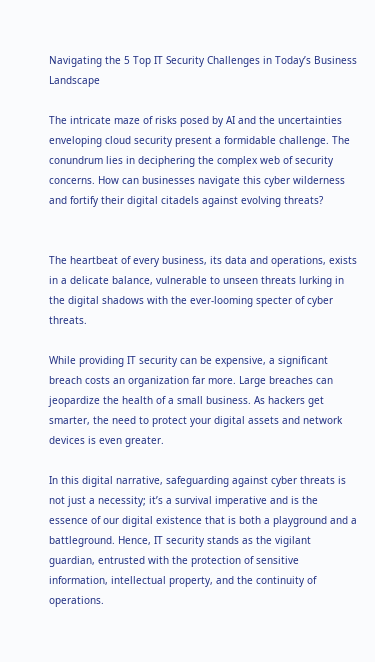Navigating the 5 Top IT Security Challenges in Today’s Business Landscape

The intricate maze of risks posed by AI and the uncertainties enveloping cloud security present a formidable challenge. The conundrum lies in deciphering the complex web of security concerns. How can businesses navigate this cyber wilderness and fortify their digital citadels against evolving threats?


The heartbeat of every business, its data and operations, exists in a delicate balance, vulnerable to unseen threats lurking in the digital shadows with the ever-looming specter of cyber threats.

While providing IT security can be expensive, a significant breach costs an organization far more. Large breaches can jeopardize the health of a small business. As hackers get smarter, the need to protect your digital assets and network devices is even greater.

In this digital narrative, safeguarding against cyber threats is not just a necessity; it’s a survival imperative and is the essence of our digital existence that is both a playground and a battleground. Hence, IT security stands as the vigilant guardian, entrusted with the protection of sensitive information, intellectual property, and the continuity of operations.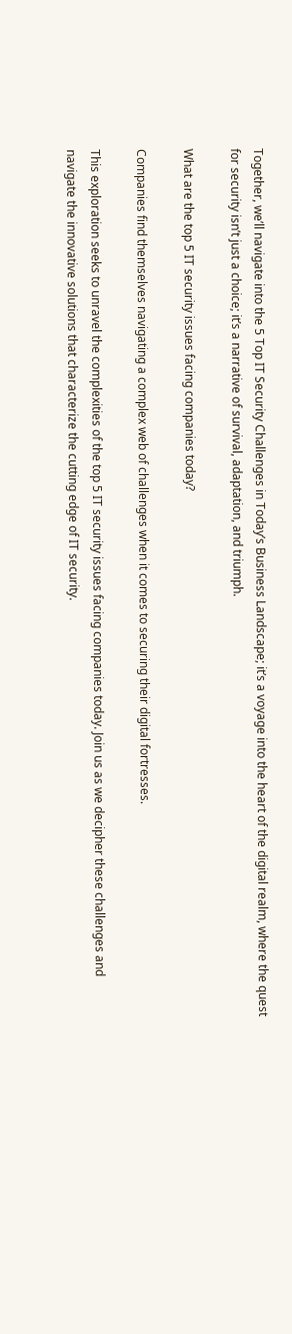Together, we’ll navigate into the 5 Top IT Security Challenges in Today’s Business Landscape; it’s a voyage into the heart of the digital realm, where the quest for security isn’t just a choice; it’s a narrative of survival, adaptation, and triumph.

What are the top 5 IT security issues facing companies today?

Companies find themselves navigating a complex web of challenges when it comes to securing their digital fortresses.

This exploration seeks to unravel the complexities of the top 5 IT security issues facing companies today. Join us as we decipher these challenges and navigate the innovative solutions that characterize the cutting edge of IT security.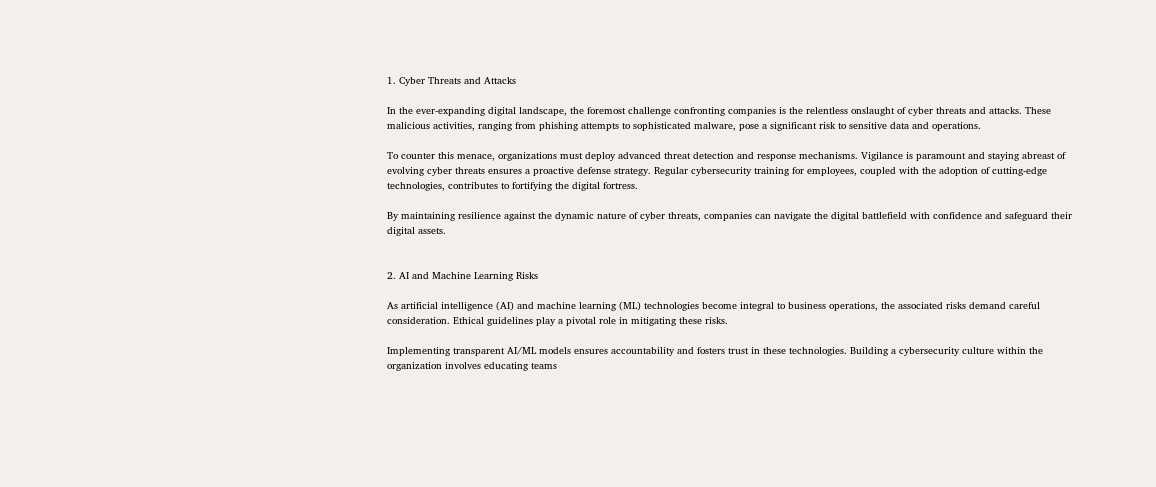1. Cyber Threats and Attacks

In the ever-expanding digital landscape, the foremost challenge confronting companies is the relentless onslaught of cyber threats and attacks. These malicious activities, ranging from phishing attempts to sophisticated malware, pose a significant risk to sensitive data and operations.

To counter this menace, organizations must deploy advanced threat detection and response mechanisms. Vigilance is paramount and staying abreast of evolving cyber threats ensures a proactive defense strategy. Regular cybersecurity training for employees, coupled with the adoption of cutting-edge technologies, contributes to fortifying the digital fortress.

By maintaining resilience against the dynamic nature of cyber threats, companies can navigate the digital battlefield with confidence and safeguard their digital assets.


2. AI and Machine Learning Risks

As artificial intelligence (AI) and machine learning (ML) technologies become integral to business operations, the associated risks demand careful consideration. Ethical guidelines play a pivotal role in mitigating these risks.

Implementing transparent AI/ML models ensures accountability and fosters trust in these technologies. Building a cybersecurity culture within the organization involves educating teams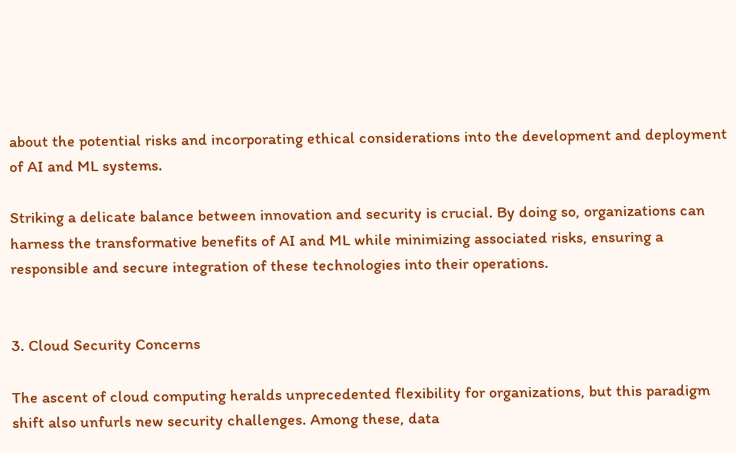about the potential risks and incorporating ethical considerations into the development and deployment of AI and ML systems.

Striking a delicate balance between innovation and security is crucial. By doing so, organizations can harness the transformative benefits of AI and ML while minimizing associated risks, ensuring a responsible and secure integration of these technologies into their operations.


3. Cloud Security Concerns

The ascent of cloud computing heralds unprecedented flexibility for organizations, but this paradigm shift also unfurls new security challenges. Among these, data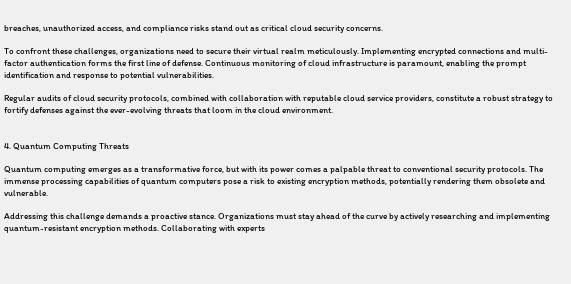breaches, unauthorized access, and compliance risks stand out as critical cloud security concerns.

To confront these challenges, organizations need to secure their virtual realm meticulously. Implementing encrypted connections and multi-factor authentication forms the first line of defense. Continuous monitoring of cloud infrastructure is paramount, enabling the prompt identification and response to potential vulnerabilities.

Regular audits of cloud security protocols, combined with collaboration with reputable cloud service providers, constitute a robust strategy to fortify defenses against the ever-evolving threats that loom in the cloud environment.


4. Quantum Computing Threats

Quantum computing emerges as a transformative force, but with its power comes a palpable threat to conventional security protocols. The immense processing capabilities of quantum computers pose a risk to existing encryption methods, potentially rendering them obsolete and vulnerable.

Addressing this challenge demands a proactive stance. Organizations must stay ahead of the curve by actively researching and implementing quantum-resistant encryption methods. Collaborating with experts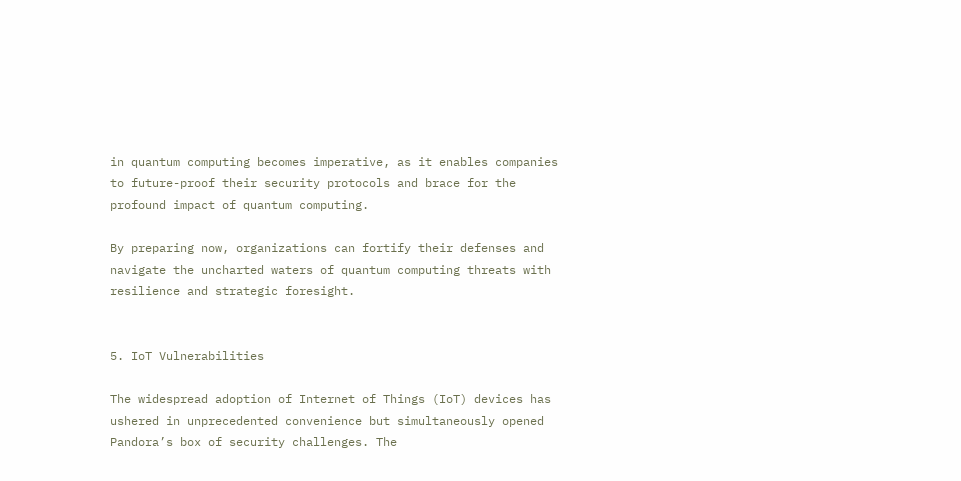in quantum computing becomes imperative, as it enables companies to future-proof their security protocols and brace for the profound impact of quantum computing.

By preparing now, organizations can fortify their defenses and navigate the uncharted waters of quantum computing threats with resilience and strategic foresight.


5. IoT Vulnerabilities

The widespread adoption of Internet of Things (IoT) devices has ushered in unprecedented convenience but simultaneously opened Pandora’s box of security challenges. The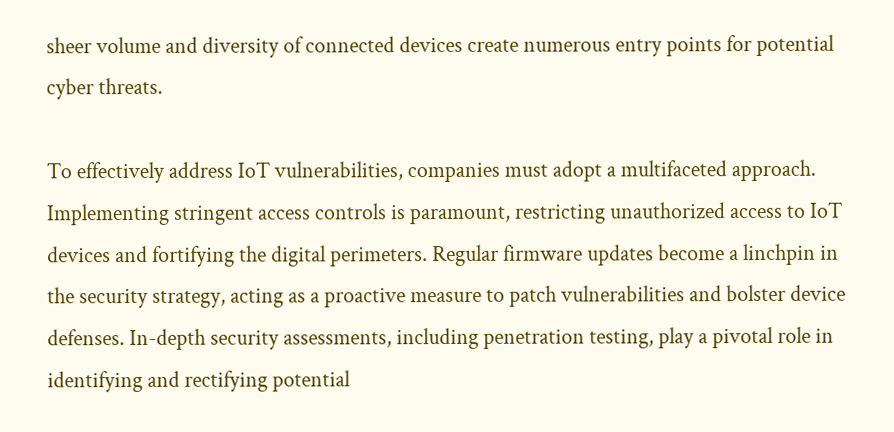sheer volume and diversity of connected devices create numerous entry points for potential cyber threats.

To effectively address IoT vulnerabilities, companies must adopt a multifaceted approach. Implementing stringent access controls is paramount, restricting unauthorized access to IoT devices and fortifying the digital perimeters. Regular firmware updates become a linchpin in the security strategy, acting as a proactive measure to patch vulnerabilities and bolster device defenses. In-depth security assessments, including penetration testing, play a pivotal role in identifying and rectifying potential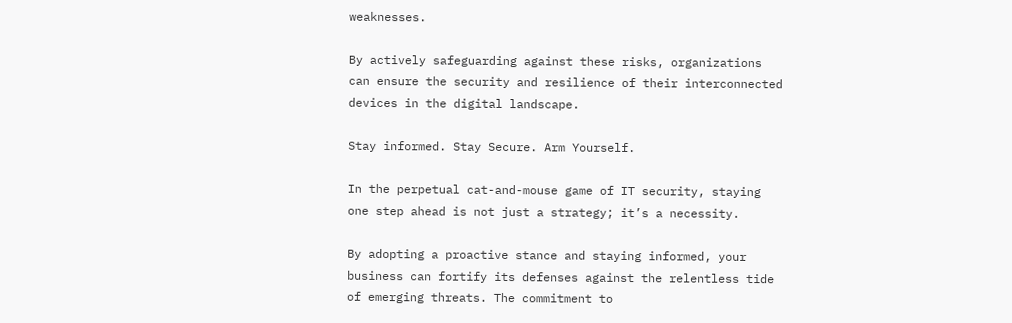weaknesses.

By actively safeguarding against these risks, organizations can ensure the security and resilience of their interconnected devices in the digital landscape.

Stay informed. Stay Secure. Arm Yourself.

In the perpetual cat-and-mouse game of IT security, staying one step ahead is not just a strategy; it’s a necessity.

By adopting a proactive stance and staying informed, your business can fortify its defenses against the relentless tide of emerging threats. The commitment to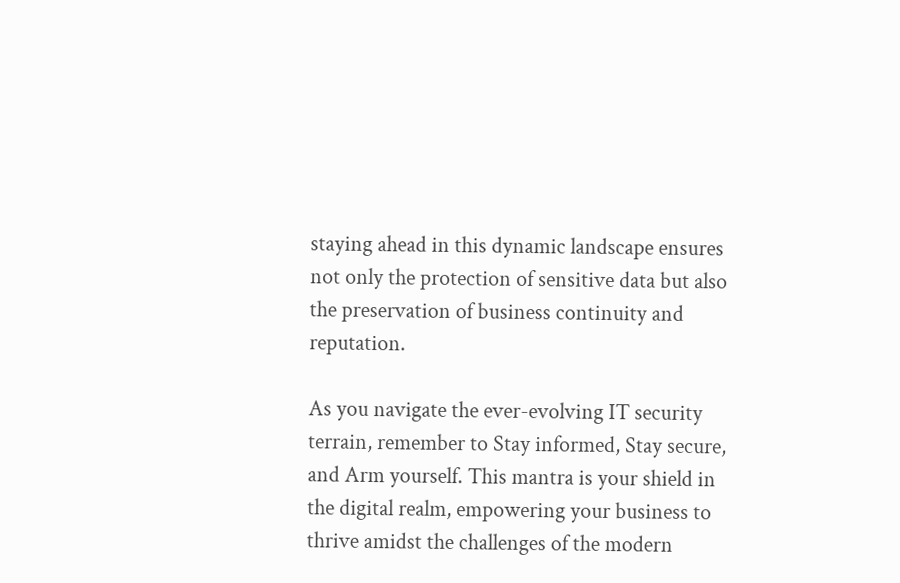staying ahead in this dynamic landscape ensures not only the protection of sensitive data but also the preservation of business continuity and reputation.

As you navigate the ever-evolving IT security terrain, remember to Stay informed, Stay secure, and Arm yourself. This mantra is your shield in the digital realm, empowering your business to thrive amidst the challenges of the modern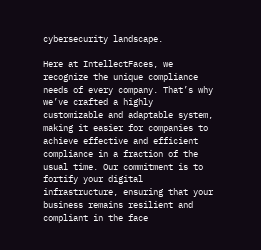cybersecurity landscape.

Here at IntellectFaces, we recognize the unique compliance needs of every company. That’s why we’ve crafted a highly customizable and adaptable system, making it easier for companies to achieve effective and efficient compliance in a fraction of the usual time. Our commitment is to fortify your digital infrastructure, ensuring that your business remains resilient and compliant in the face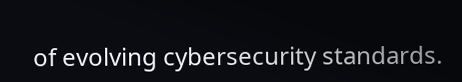of evolving cybersecurity standards.